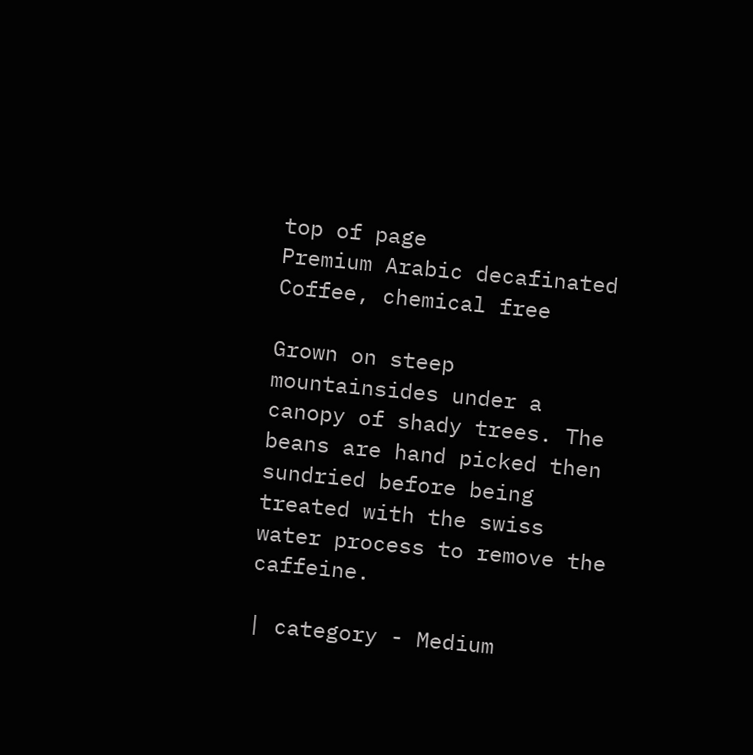top of page
Premium Arabic decafinated Coffee, chemical free

Grown on steep mountainsides under a canopy of shady trees. The beans are hand picked then sundried before being treated with the swiss water process to remove the caffeine.

| category - Medium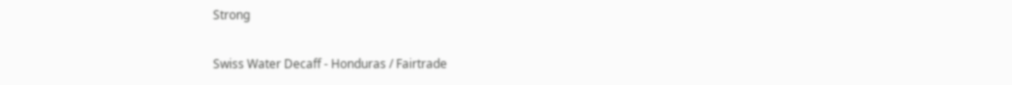Strong

Swiss Water Decaff - Honduras / Fairtrade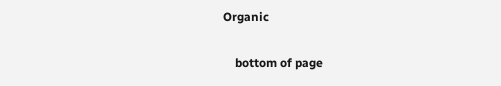Organic

    bottom of page